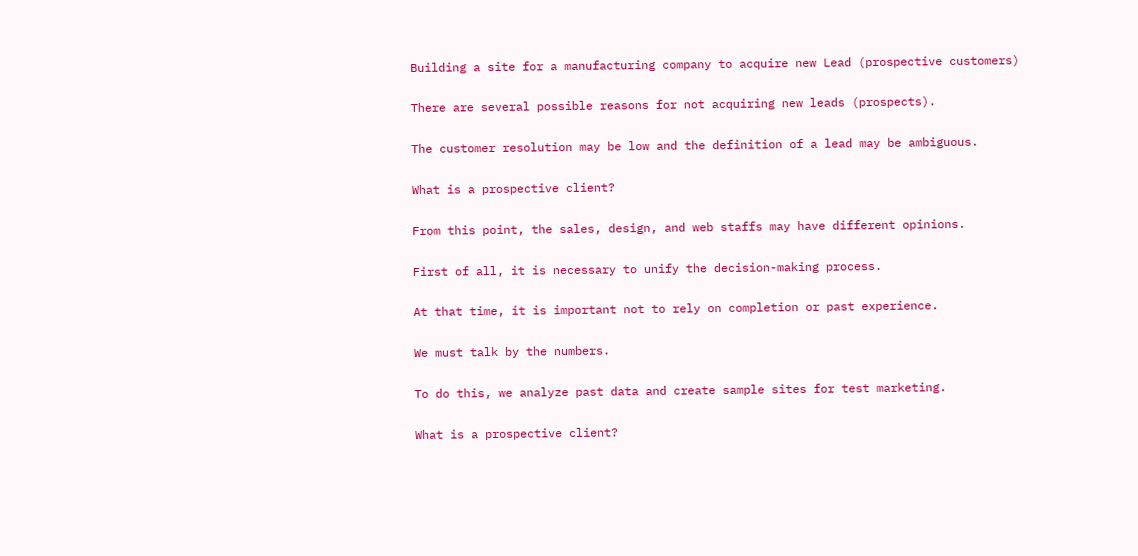Building a site for a manufacturing company to acquire new Lead (prospective customers)

There are several possible reasons for not acquiring new leads (prospects).

The customer resolution may be low and the definition of a lead may be ambiguous.

What is a prospective client?

From this point, the sales, design, and web staffs may have different opinions.

First of all, it is necessary to unify the decision-making process.

At that time, it is important not to rely on completion or past experience.

We must talk by the numbers.

To do this, we analyze past data and create sample sites for test marketing.

What is a prospective client?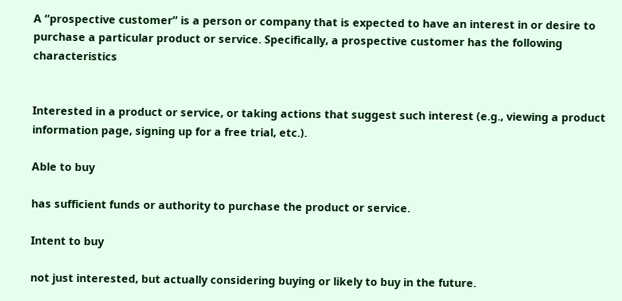A “prospective customer” is a person or company that is expected to have an interest in or desire to purchase a particular product or service. Specifically, a prospective customer has the following characteristics


Interested in a product or service, or taking actions that suggest such interest (e.g., viewing a product information page, signing up for a free trial, etc.).

Able to buy

has sufficient funds or authority to purchase the product or service.

Intent to buy

not just interested, but actually considering buying or likely to buy in the future.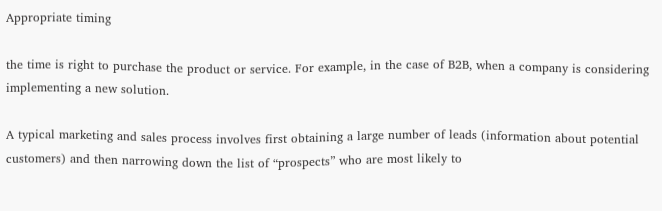Appropriate timing

the time is right to purchase the product or service. For example, in the case of B2B, when a company is considering implementing a new solution.

A typical marketing and sales process involves first obtaining a large number of leads (information about potential customers) and then narrowing down the list of “prospects” who are most likely to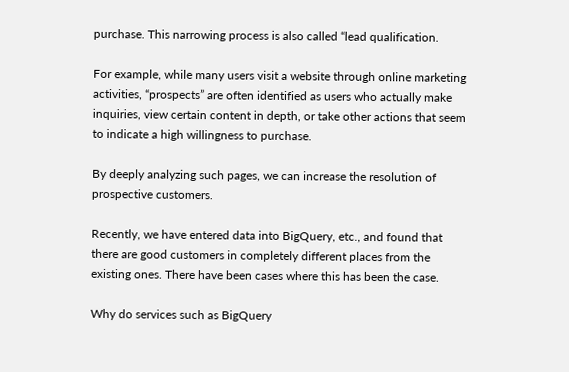purchase. This narrowing process is also called “lead qualification.

For example, while many users visit a website through online marketing activities, “prospects” are often identified as users who actually make inquiries, view certain content in depth, or take other actions that seem to indicate a high willingness to purchase.

By deeply analyzing such pages, we can increase the resolution of prospective customers.

Recently, we have entered data into BigQuery, etc., and found that there are good customers in completely different places from the existing ones. There have been cases where this has been the case.

Why do services such as BigQuery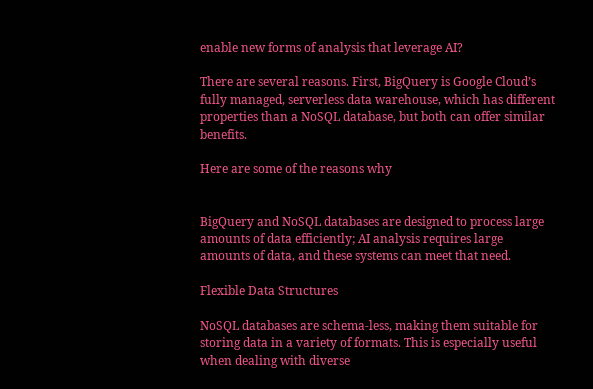enable new forms of analysis that leverage AI?

There are several reasons. First, BigQuery is Google Cloud’s fully managed, serverless data warehouse, which has different properties than a NoSQL database, but both can offer similar benefits.

Here are some of the reasons why


BigQuery and NoSQL databases are designed to process large amounts of data efficiently; AI analysis requires large amounts of data, and these systems can meet that need.

Flexible Data Structures

NoSQL databases are schema-less, making them suitable for storing data in a variety of formats. This is especially useful when dealing with diverse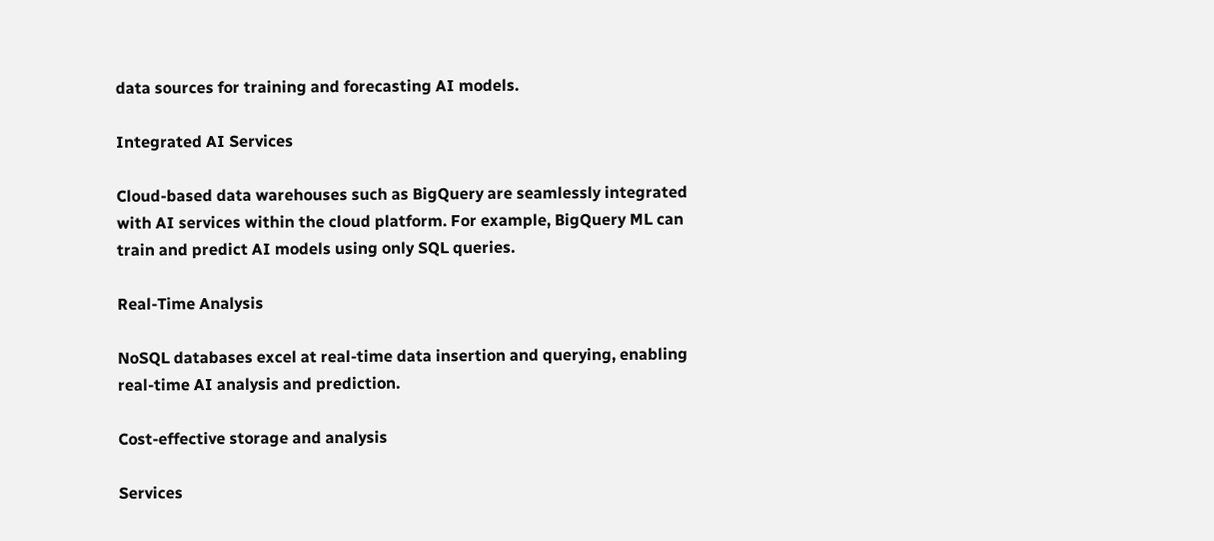data sources for training and forecasting AI models.

Integrated AI Services

Cloud-based data warehouses such as BigQuery are seamlessly integrated with AI services within the cloud platform. For example, BigQuery ML can train and predict AI models using only SQL queries.

Real-Time Analysis

NoSQL databases excel at real-time data insertion and querying, enabling real-time AI analysis and prediction.

Cost-effective storage and analysis

Services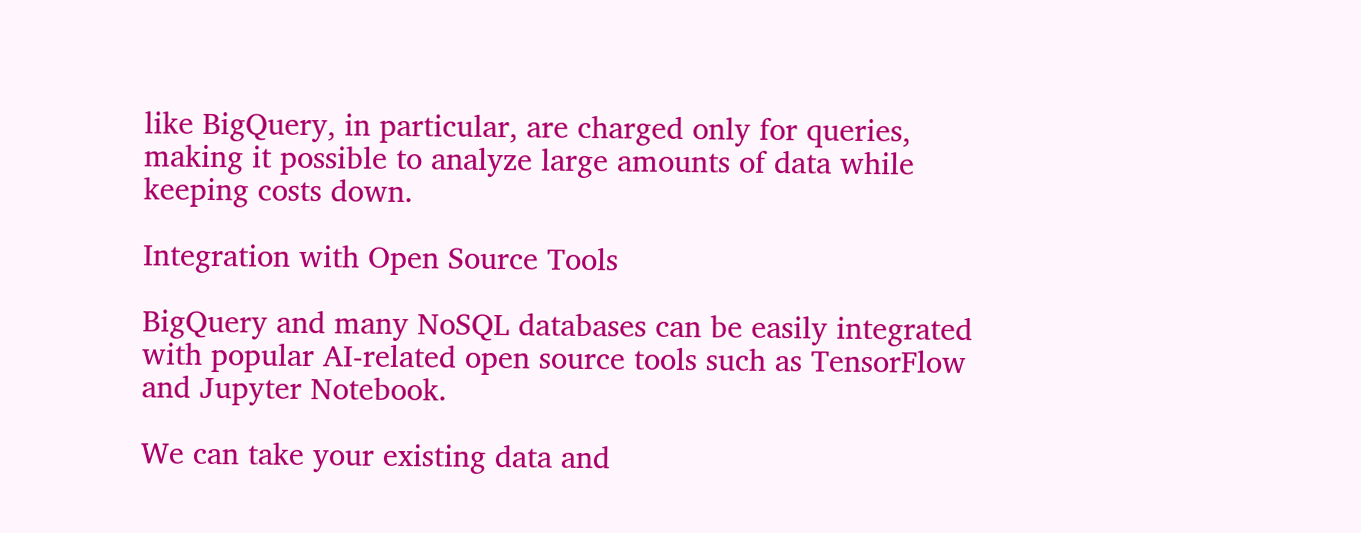like BigQuery, in particular, are charged only for queries, making it possible to analyze large amounts of data while keeping costs down.

Integration with Open Source Tools

BigQuery and many NoSQL databases can be easily integrated with popular AI-related open source tools such as TensorFlow and Jupyter Notebook.

We can take your existing data and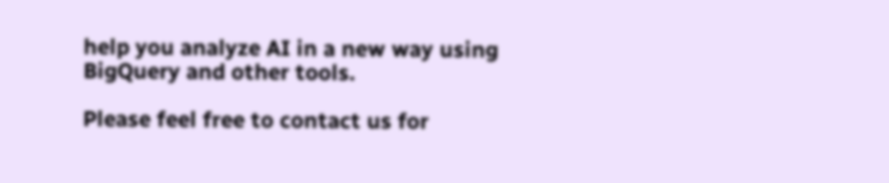help you analyze AI in a new way using BigQuery and other tools.

Please feel free to contact us for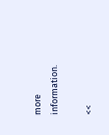more information.

<<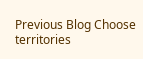Previous Blog Choose territories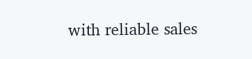with reliable sales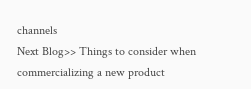channels
Next Blog>> Things to consider when commercializing a new product